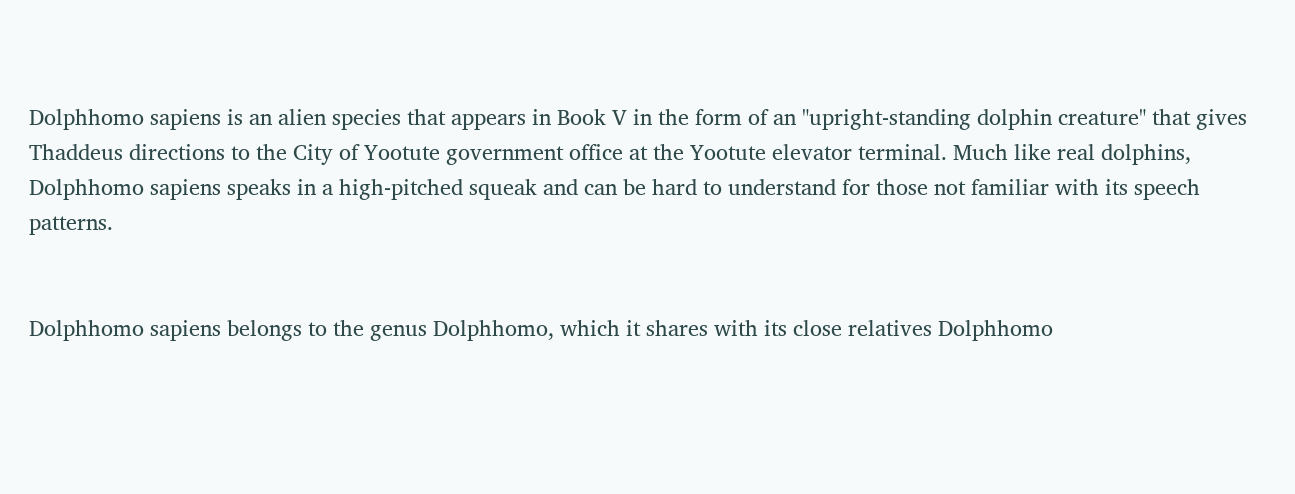Dolphhomo sapiens is an alien species that appears in Book V in the form of an "upright-standing dolphin creature" that gives Thaddeus directions to the City of Yootute government office at the Yootute elevator terminal. Much like real dolphins, Dolphhomo sapiens speaks in a high-pitched squeak and can be hard to understand for those not familiar with its speech patterns.


Dolphhomo sapiens belongs to the genus Dolphhomo, which it shares with its close relatives Dolphhomo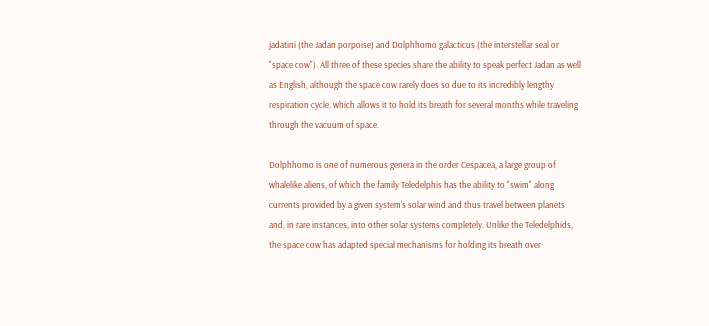jadatini (the Jadan porpoise) and Dolphhomo galacticus (the interstellar seal or "space cow"). All three of these species share the ability to speak perfect Jadan as well as English, although the space cow rarely does so due to its incredibly lengthy respiration cycle, which allows it to hold its breath for several months while traveling through the vacuum of space.

Dolphhomo is one of numerous genera in the order Cespacea, a large group of whalelike aliens, of which the family Teledelphis has the ability to "swim" along currents provided by a given system's solar wind and thus travel between planets and, in rare instances, into other solar systems completely. Unlike the Teledelphids, the space cow has adapted special mechanisms for holding its breath over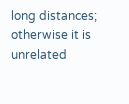long distances; otherwise it is unrelated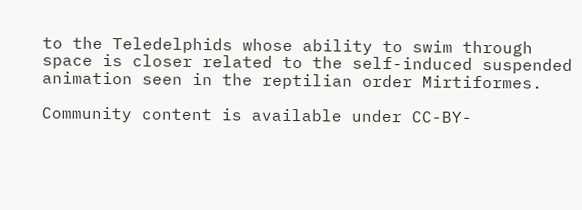to the Teledelphids whose ability to swim through space is closer related to the self-induced suspended animation seen in the reptilian order Mirtiformes.

Community content is available under CC-BY-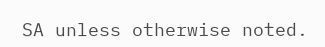SA unless otherwise noted.